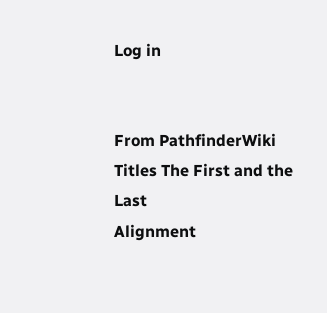Log in


From PathfinderWiki
Titles The First and the Last
Alignment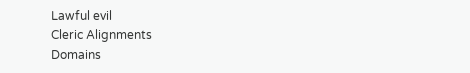Lawful evil
Cleric Alignments
Domains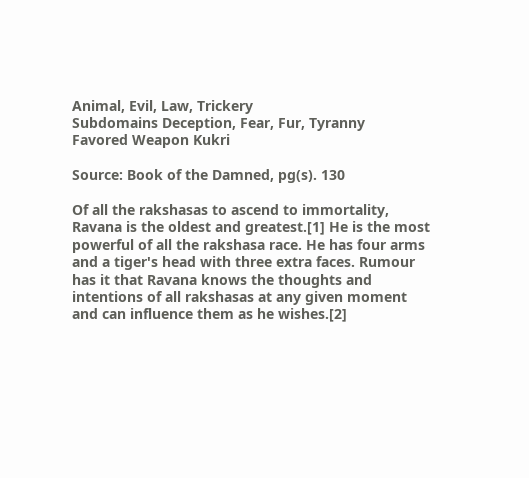Animal, Evil, Law, Trickery
Subdomains Deception, Fear, Fur, Tyranny
Favored Weapon Kukri

Source: Book of the Damned, pg(s). 130

Of all the rakshasas to ascend to immortality, Ravana is the oldest and greatest.[1] He is the most powerful of all the rakshasa race. He has four arms and a tiger's head with three extra faces. Rumour has it that Ravana knows the thoughts and intentions of all rakshasas at any given moment and can influence them as he wishes.[2]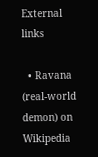External links

  • Ravana (real-world demon) on Wikipedia